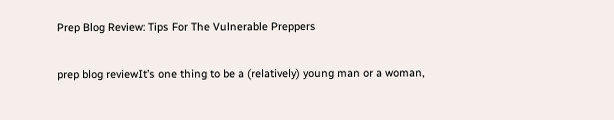Prep Blog Review: Tips For The Vulnerable Preppers

prep blog reviewIt’s one thing to be a (relatively) young man or a woman,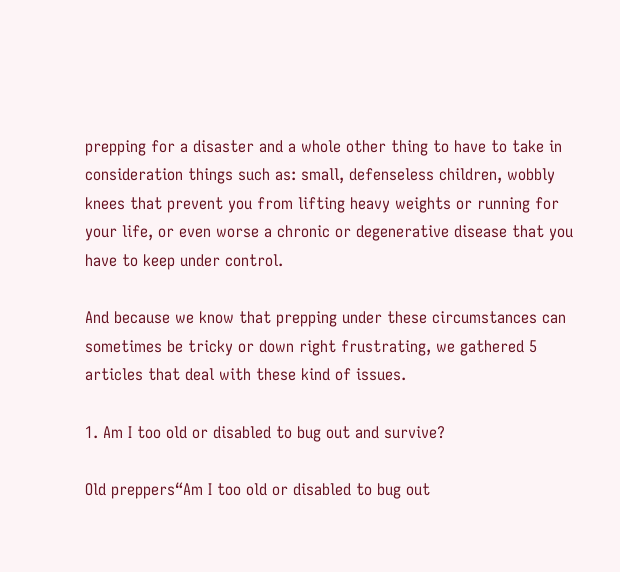prepping for a disaster and a whole other thing to have to take in consideration things such as: small, defenseless children, wobbly knees that prevent you from lifting heavy weights or running for your life, or even worse a chronic or degenerative disease that you have to keep under control.

And because we know that prepping under these circumstances can sometimes be tricky or down right frustrating, we gathered 5 articles that deal with these kind of issues.

1. Am I too old or disabled to bug out and survive?

Old preppers“Am I too old or disabled to bug out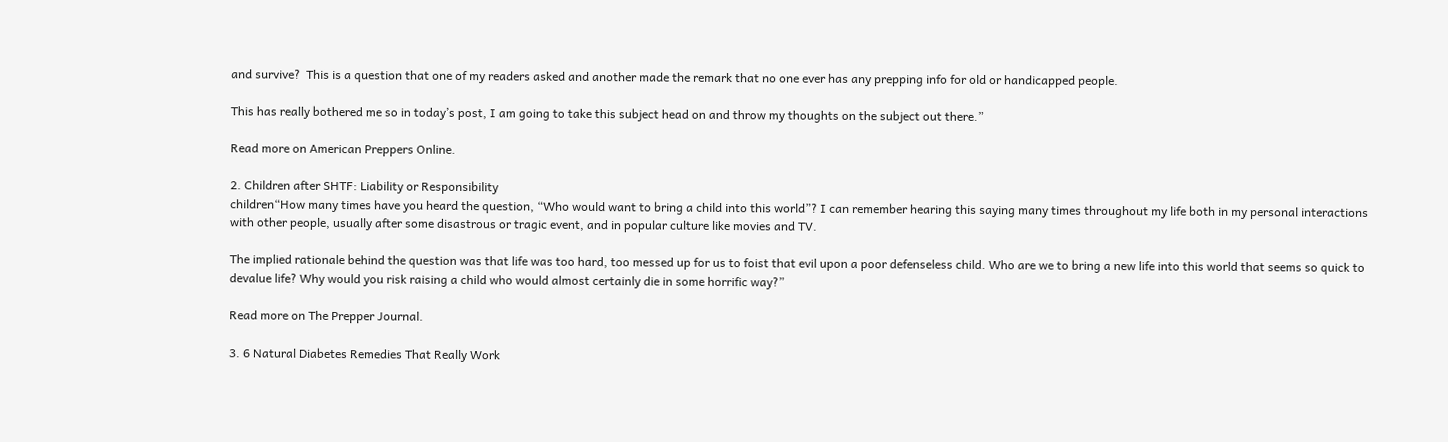and survive?  This is a question that one of my readers asked and another made the remark that no one ever has any prepping info for old or handicapped people.

This has really bothered me so in today’s post, I am going to take this subject head on and throw my thoughts on the subject out there.”

Read more on American Preppers Online.

2. Children after SHTF: Liability or Responsibility
children“How many times have you heard the question, “Who would want to bring a child into this world”? I can remember hearing this saying many times throughout my life both in my personal interactions with other people, usually after some disastrous or tragic event, and in popular culture like movies and TV.

The implied rationale behind the question was that life was too hard, too messed up for us to foist that evil upon a poor defenseless child. Who are we to bring a new life into this world that seems so quick to devalue life? Why would you risk raising a child who would almost certainly die in some horrific way?”

Read more on The Prepper Journal.

3. 6 Natural Diabetes Remedies That Really Work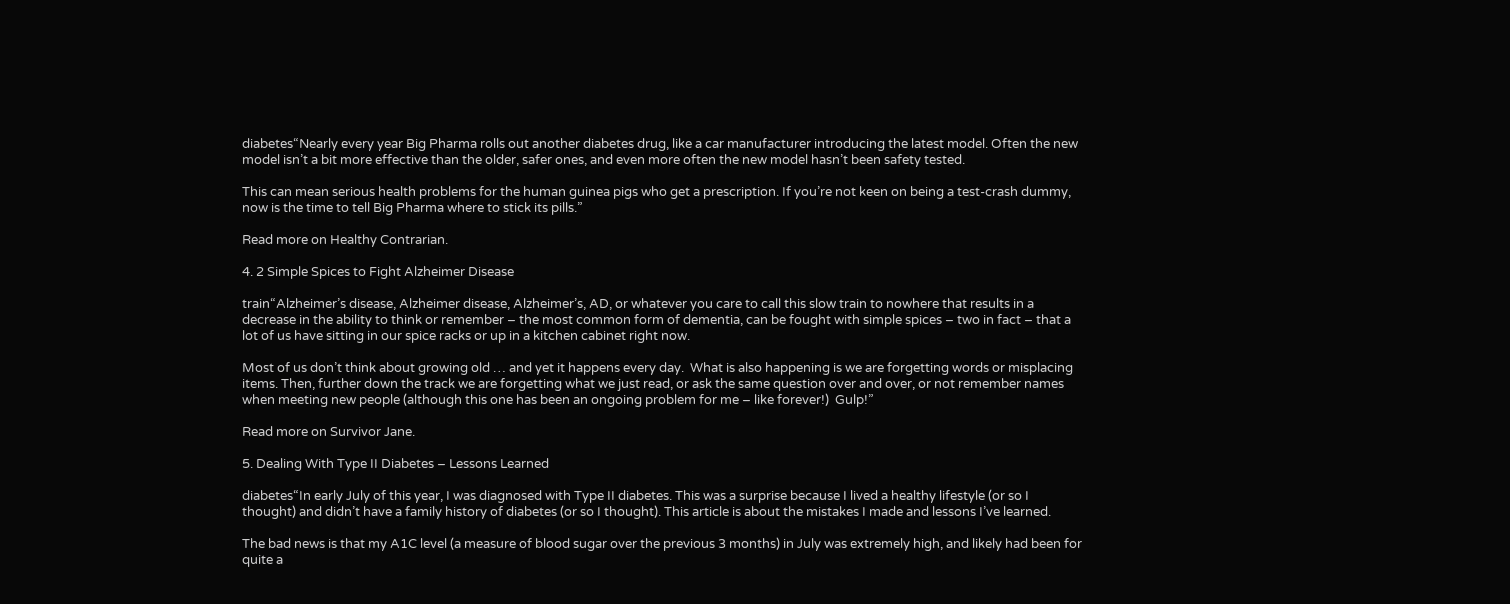diabetes“Nearly every year Big Pharma rolls out another diabetes drug, like a car manufacturer introducing the latest model. Often the new model isn’t a bit more effective than the older, safer ones, and even more often the new model hasn’t been safety tested.

This can mean serious health problems for the human guinea pigs who get a prescription. If you’re not keen on being a test-crash dummy, now is the time to tell Big Pharma where to stick its pills.”

Read more on Healthy Contrarian.

4. 2 Simple Spices to Fight Alzheimer Disease

train“Alzheimer’s disease, Alzheimer disease, Alzheimer’s, AD, or whatever you care to call this slow train to nowhere that results in a decrease in the ability to think or remember – the most common form of dementia, can be fought with simple spices – two in fact – that a lot of us have sitting in our spice racks or up in a kitchen cabinet right now.

Most of us don’t think about growing old … and yet it happens every day.  What is also happening is we are forgetting words or misplacing items. Then, further down the track we are forgetting what we just read, or ask the same question over and over, or not remember names when meeting new people (although this one has been an ongoing problem for me – like forever!)  Gulp!”

Read more on Survivor Jane.

5. Dealing With Type II Diabetes – Lessons Learned

diabetes“In early July of this year, I was diagnosed with Type II diabetes. This was a surprise because I lived a healthy lifestyle (or so I thought) and didn’t have a family history of diabetes (or so I thought). This article is about the mistakes I made and lessons I’ve learned.

The bad news is that my A1C level (a measure of blood sugar over the previous 3 months) in July was extremely high, and likely had been for quite a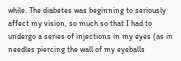while. The diabetes was beginning to seriously affect my vision, so much so that I had to undergo a series of injections in my eyes (as in needles piercing the wall of my eyeballs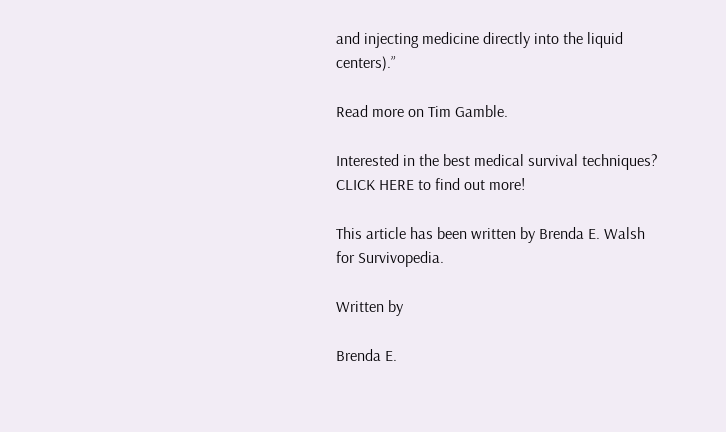and injecting medicine directly into the liquid centers).”

Read more on Tim Gamble.

Interested in the best medical survival techniques? CLICK HERE to find out more!

This article has been written by Brenda E. Walsh for Survivopedia.

Written by

Brenda E.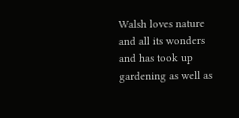Walsh loves nature and all its wonders and has took up gardening as well as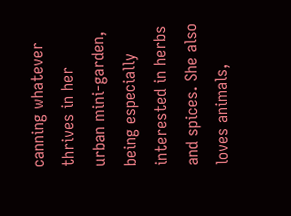canning whatever thrives in her urban mini-garden, being especially interested in herbs and spices. She also loves animals,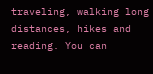traveling, walking long distances, hikes and reading. You can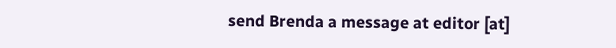send Brenda a message at editor [at]